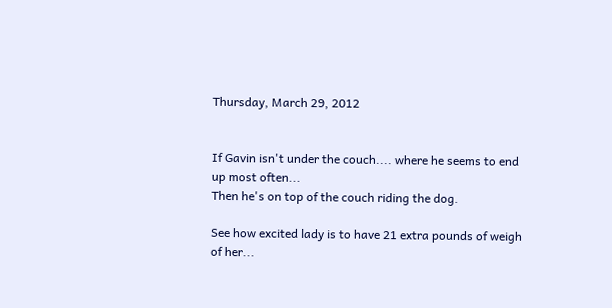Thursday, March 29, 2012


If Gavin isn't under the couch.... where he seems to end up most often...
Then he's on top of the couch riding the dog.

See how excited lady is to have 21 extra pounds of weigh of her...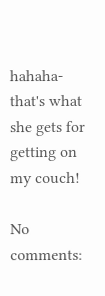hahaha- that's what she gets for getting on my couch!

No comments: